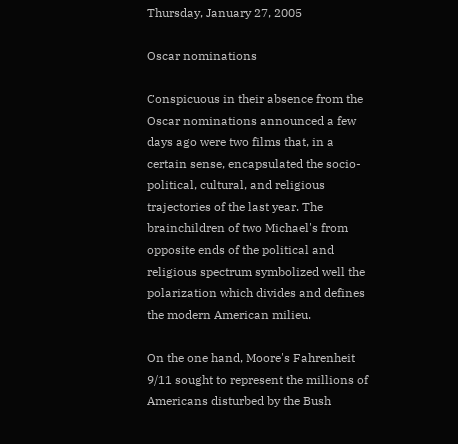Thursday, January 27, 2005

Oscar nominations

Conspicuous in their absence from the Oscar nominations announced a few days ago were two films that, in a certain sense, encapsulated the socio-political, cultural, and religious trajectories of the last year. The brainchildren of two Michael's from opposite ends of the political and religious spectrum symbolized well the polarization which divides and defines the modern American milieu.

On the one hand, Moore's Fahrenheit 9/11 sought to represent the millions of Americans disturbed by the Bush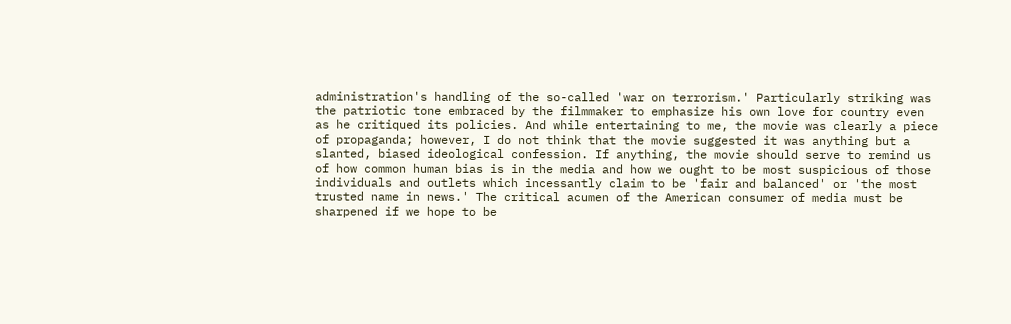administration's handling of the so-called 'war on terrorism.' Particularly striking was the patriotic tone embraced by the filmmaker to emphasize his own love for country even as he critiqued its policies. And while entertaining to me, the movie was clearly a piece of propaganda; however, I do not think that the movie suggested it was anything but a slanted, biased ideological confession. If anything, the movie should serve to remind us of how common human bias is in the media and how we ought to be most suspicious of those individuals and outlets which incessantly claim to be 'fair and balanced' or 'the most trusted name in news.' The critical acumen of the American consumer of media must be sharpened if we hope to be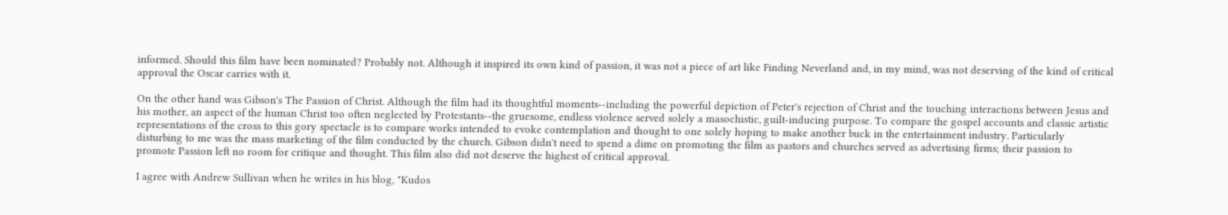informed. Should this film have been nominated? Probably not. Although it inspired its own kind of passion, it was not a piece of art like Finding Neverland and, in my mind, was not deserving of the kind of critical approval the Oscar carries with it.

On the other hand was Gibson's The Passion of Christ. Although the film had its thoughtful moments--including the powerful depiction of Peter's rejection of Christ and the touching interactions between Jesus and his mother, an aspect of the human Christ too often neglected by Protestants--the gruesome, endless violence served solely a masochistic, guilt-inducing purpose. To compare the gospel accounts and classic artistic representations of the cross to this gory spectacle is to compare works intended to evoke contemplation and thought to one solely hoping to make another buck in the entertainment industry. Particularly disturbing to me was the mass marketing of the film conducted by the church. Gibson didn't need to spend a dime on promoting the film as pastors and churches served as advertising firms; their passion to promote Passion left no room for critique and thought. This film also did not deserve the highest of critical approval.

I agree with Andrew Sullivan when he writes in his blog, "Kudos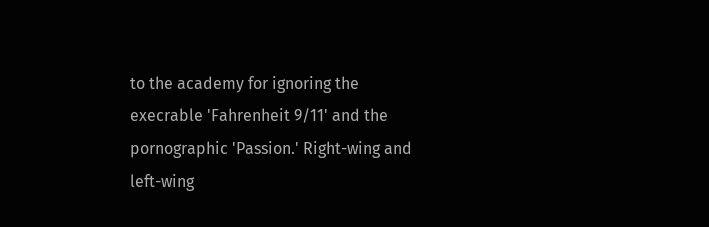to the academy for ignoring the execrable 'Fahrenheit 9/11' and the pornographic 'Passion.' Right-wing and left-wing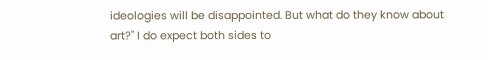ideologies will be disappointed. But what do they know about art?" I do expect both sides to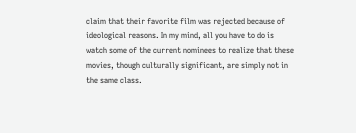claim that their favorite film was rejected because of ideological reasons. In my mind, all you have to do is watch some of the current nominees to realize that these movies, though culturally significant, are simply not in the same class.